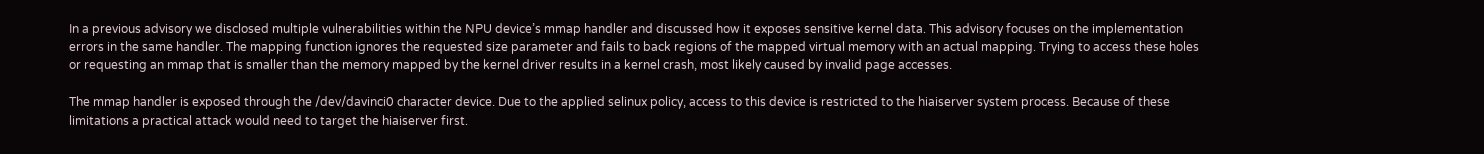In a previous advisory we disclosed multiple vulnerabilities within the NPU device’s mmap handler and discussed how it exposes sensitive kernel data. This advisory focuses on the implementation errors in the same handler. The mapping function ignores the requested size parameter and fails to back regions of the mapped virtual memory with an actual mapping. Trying to access these holes or requesting an mmap that is smaller than the memory mapped by the kernel driver results in a kernel crash, most likely caused by invalid page accesses.

The mmap handler is exposed through the /dev/davinci0 character device. Due to the applied selinux policy, access to this device is restricted to the hiaiserver system process. Because of these limitations a practical attack would need to target the hiaiserver first.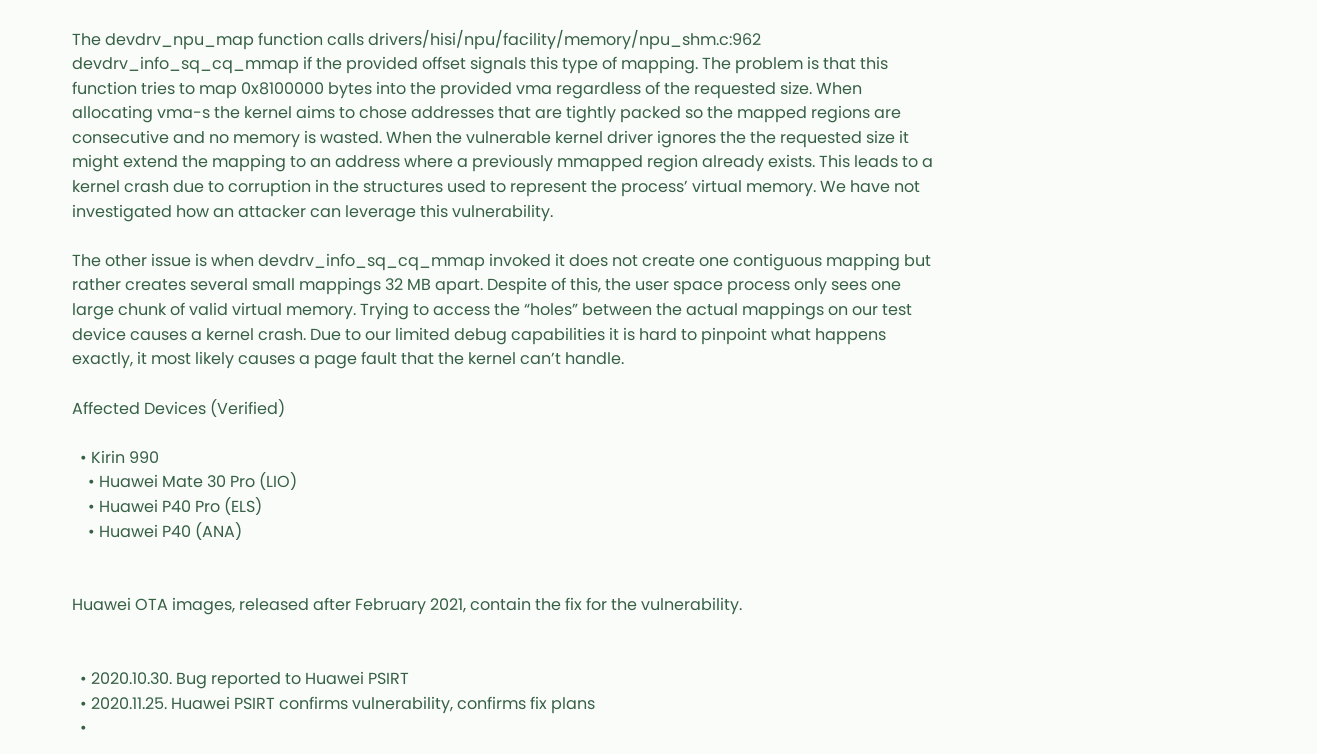The devdrv_npu_map function calls drivers/hisi/npu/facility/memory/npu_shm.c:962 devdrv_info_sq_cq_mmap if the provided offset signals this type of mapping. The problem is that this function tries to map 0x8100000 bytes into the provided vma regardless of the requested size. When allocating vma-s the kernel aims to chose addresses that are tightly packed so the mapped regions are consecutive and no memory is wasted. When the vulnerable kernel driver ignores the the requested size it might extend the mapping to an address where a previously mmapped region already exists. This leads to a kernel crash due to corruption in the structures used to represent the process’ virtual memory. We have not investigated how an attacker can leverage this vulnerability.

The other issue is when devdrv_info_sq_cq_mmap invoked it does not create one contiguous mapping but rather creates several small mappings 32 MB apart. Despite of this, the user space process only sees one large chunk of valid virtual memory. Trying to access the “holes” between the actual mappings on our test device causes a kernel crash. Due to our limited debug capabilities it is hard to pinpoint what happens exactly, it most likely causes a page fault that the kernel can’t handle.

Affected Devices (Verified)

  • Kirin 990
    • Huawei Mate 30 Pro (LIO)
    • Huawei P40 Pro (ELS)
    • Huawei P40 (ANA)


Huawei OTA images, released after February 2021, contain the fix for the vulnerability.


  • 2020.10.30. Bug reported to Huawei PSIRT
  • 2020.11.25. Huawei PSIRT confirms vulnerability, confirms fix plans
  •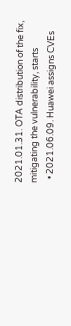2021.01.31. OTA distribution of the fix, mitigating the vulnerability, starts
  • 2021.06.09. Huawei assigns CVEs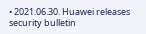• 2021.06.30. Huawei releases security bulletin